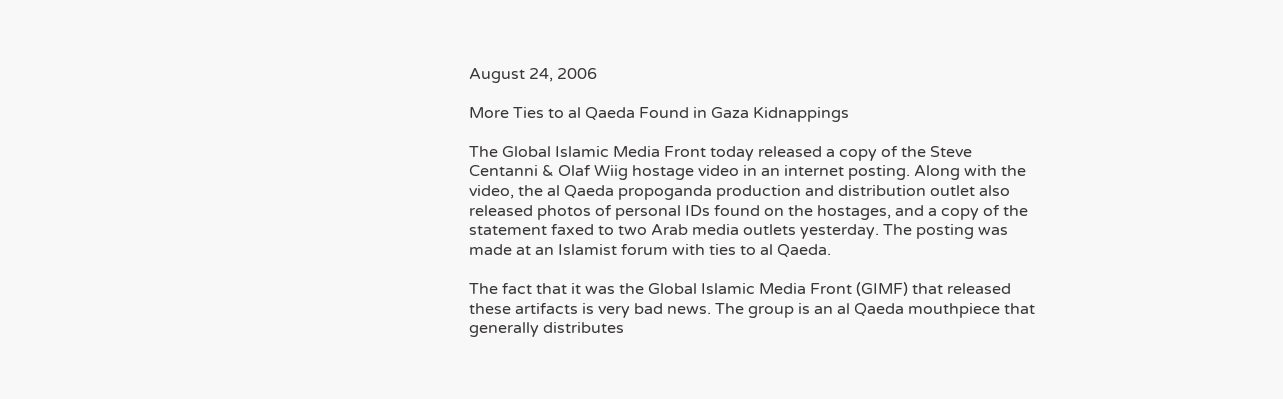August 24, 2006

More Ties to al Qaeda Found in Gaza Kidnappings

The Global Islamic Media Front today released a copy of the Steve Centanni & Olaf Wiig hostage video in an internet posting. Along with the video, the al Qaeda propoganda production and distribution outlet also released photos of personal IDs found on the hostages, and a copy of the statement faxed to two Arab media outlets yesterday. The posting was made at an Islamist forum with ties to al Qaeda.

The fact that it was the Global Islamic Media Front (GIMF) that released these artifacts is very bad news. The group is an al Qaeda mouthpiece that generally distributes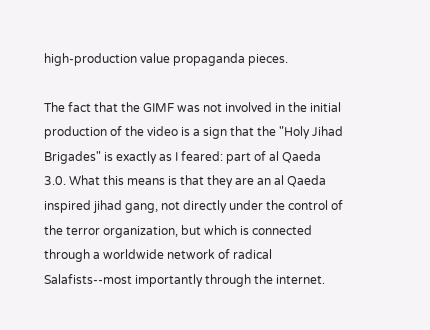high-production value propaganda pieces.

The fact that the GIMF was not involved in the initial production of the video is a sign that the "Holy Jihad Brigades" is exactly as I feared: part of al Qaeda 3.0. What this means is that they are an al Qaeda inspired jihad gang, not directly under the control of the terror organization, but which is connected through a worldwide network of radical Salafists--most importantly through the internet.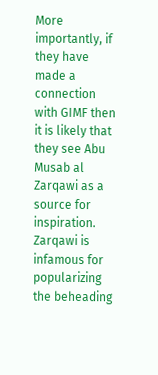More importantly, if they have made a connection with GIMF then it is likely that they see Abu Musab al Zarqawi as a source for inspiration. Zarqawi is infamous for popularizing the beheading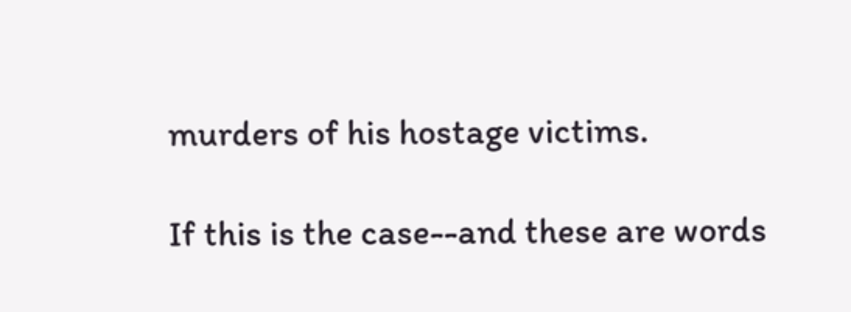murders of his hostage victims.

If this is the case--and these are words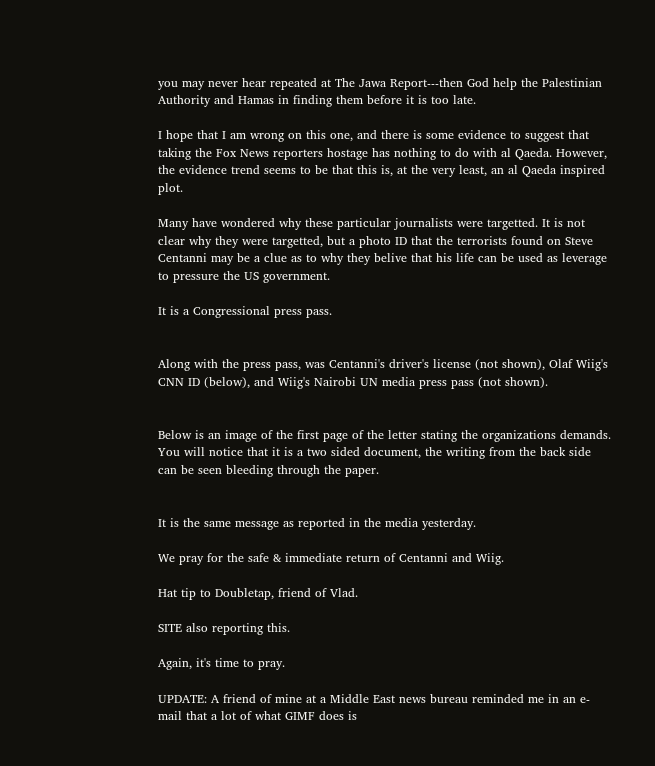you may never hear repeated at The Jawa Report---then God help the Palestinian Authority and Hamas in finding them before it is too late.

I hope that I am wrong on this one, and there is some evidence to suggest that taking the Fox News reporters hostage has nothing to do with al Qaeda. However, the evidence trend seems to be that this is, at the very least, an al Qaeda inspired plot.

Many have wondered why these particular journalists were targetted. It is not clear why they were targetted, but a photo ID that the terrorists found on Steve Centanni may be a clue as to why they belive that his life can be used as leverage to pressure the US government.

It is a Congressional press pass.


Along with the press pass, was Centanni's driver's license (not shown), Olaf Wiig's CNN ID (below), and Wiig's Nairobi UN media press pass (not shown).


Below is an image of the first page of the letter stating the organizations demands. You will notice that it is a two sided document, the writing from the back side can be seen bleeding through the paper.


It is the same message as reported in the media yesterday.

We pray for the safe & immediate return of Centanni and Wiig.

Hat tip to Doubletap, friend of Vlad.

SITE also reporting this.

Again, it's time to pray.

UPDATE: A friend of mine at a Middle East news bureau reminded me in an e-mail that a lot of what GIMF does is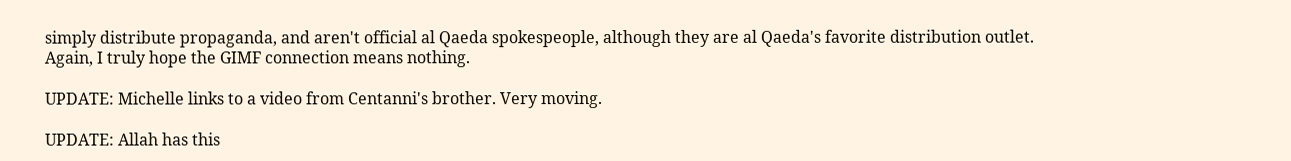simply distribute propaganda, and aren't official al Qaeda spokespeople, although they are al Qaeda's favorite distribution outlet. Again, I truly hope the GIMF connection means nothing.

UPDATE: Michelle links to a video from Centanni's brother. Very moving.

UPDATE: Allah has this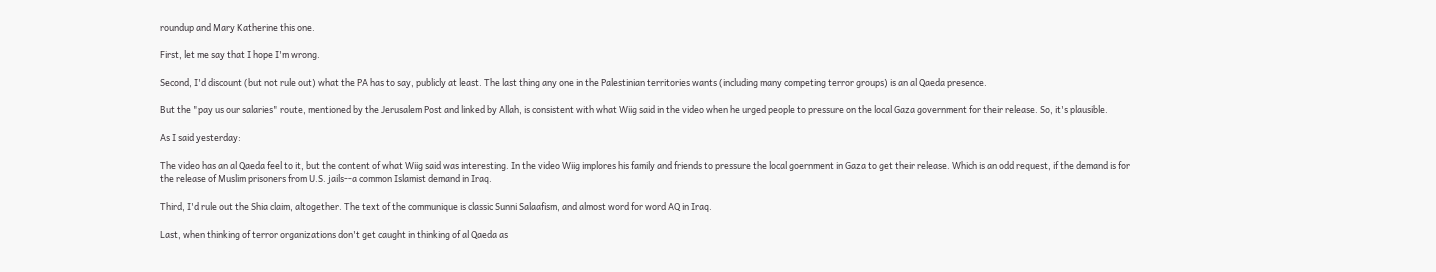roundup and Mary Katherine this one.

First, let me say that I hope I'm wrong.

Second, I'd discount (but not rule out) what the PA has to say, publicly at least. The last thing any one in the Palestinian territories wants (including many competing terror groups) is an al Qaeda presence.

But the "pay us our salaries" route, mentioned by the Jerusalem Post and linked by Allah, is consistent with what Wiig said in the video when he urged people to pressure on the local Gaza government for their release. So, it's plausible.

As I said yesterday:

The video has an al Qaeda feel to it, but the content of what Wiig said was interesting. In the video Wiig implores his family and friends to pressure the local goernment in Gaza to get their release. Which is an odd request, if the demand is for the release of Muslim prisoners from U.S. jails--a common Islamist demand in Iraq.

Third, I'd rule out the Shia claim, altogether. The text of the communique is classic Sunni Salaafism, and almost word for word AQ in Iraq.

Last, when thinking of terror organizations don't get caught in thinking of al Qaeda as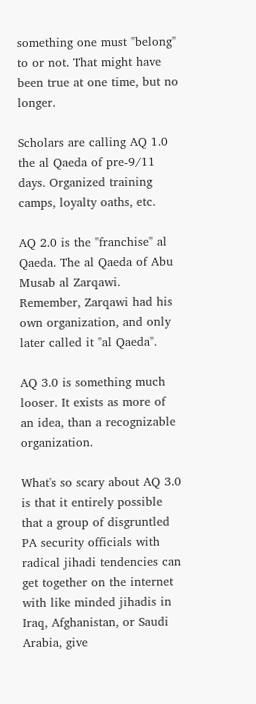something one must "belong" to or not. That might have been true at one time, but no longer.

Scholars are calling AQ 1.0 the al Qaeda of pre-9/11 days. Organized training camps, loyalty oaths, etc.

AQ 2.0 is the "franchise" al Qaeda. The al Qaeda of Abu Musab al Zarqawi. Remember, Zarqawi had his own organization, and only later called it "al Qaeda".

AQ 3.0 is something much looser. It exists as more of an idea, than a recognizable organization.

What's so scary about AQ 3.0 is that it entirely possible that a group of disgruntled PA security officials with radical jihadi tendencies can get together on the internet with like minded jihadis in Iraq, Afghanistan, or Saudi Arabia, give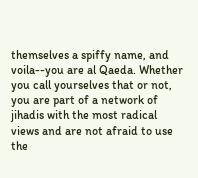themselves a spiffy name, and voila--you are al Qaeda. Whether you call yourselves that or not, you are part of a network of jihadis with the most radical views and are not afraid to use the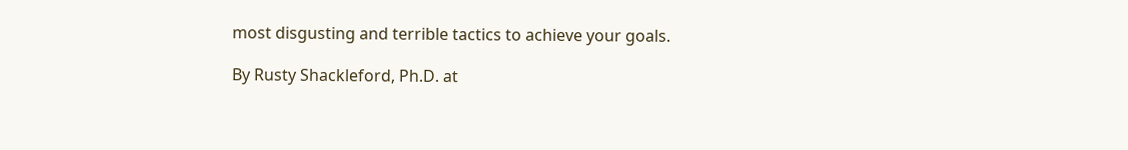most disgusting and terrible tactics to achieve your goals.

By Rusty Shackleford, Ph.D. at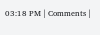03:18 PM | Comments |